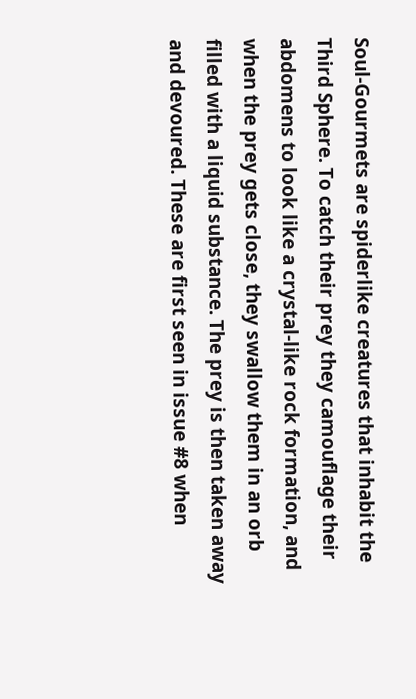Soul-Gourmets are spiderlike creatures that inhabit the Third Sphere. To catch their prey they camouflage their abdomens to look like a crystal-like rock formation, and when the prey gets close, they swallow them in an orb filled with a liquid substance. The prey is then taken away and devoured. These are first seen in issue #8 when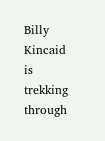Billy Kincaid is trekking through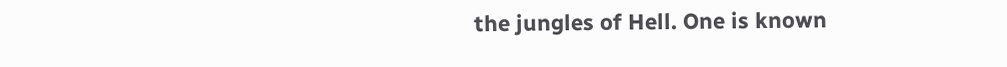the jungles of Hell. One is known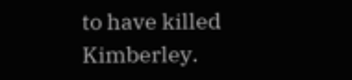to have killed Kimberley.